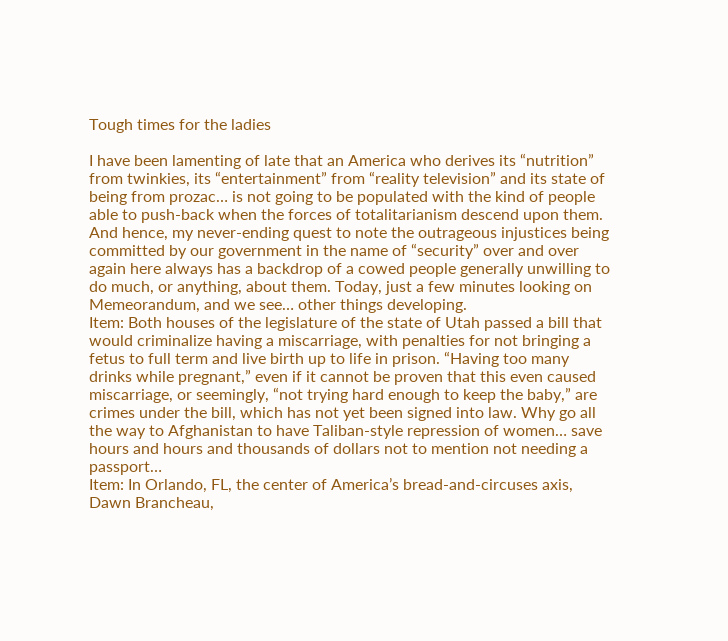Tough times for the ladies

I have been lamenting of late that an America who derives its “nutrition” from twinkies, its “entertainment” from “reality television” and its state of being from prozac… is not going to be populated with the kind of people able to push-back when the forces of totalitarianism descend upon them. And hence, my never-ending quest to note the outrageous injustices being committed by our government in the name of “security” over and over again here always has a backdrop of a cowed people generally unwilling to do much, or anything, about them. Today, just a few minutes looking on Memeorandum, and we see… other things developing.
Item: Both houses of the legislature of the state of Utah passed a bill that would criminalize having a miscarriage, with penalties for not bringing a fetus to full term and live birth up to life in prison. “Having too many drinks while pregnant,” even if it cannot be proven that this even caused miscarriage, or seemingly, “not trying hard enough to keep the baby,” are crimes under the bill, which has not yet been signed into law. Why go all the way to Afghanistan to have Taliban-style repression of women… save hours and hours and thousands of dollars not to mention not needing a passport…
Item: In Orlando, FL, the center of America’s bread-and-circuses axis, Dawn Brancheau,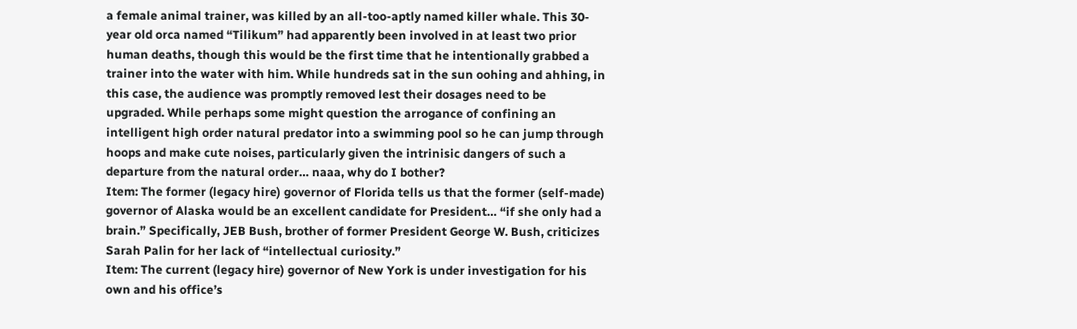a female animal trainer, was killed by an all-too-aptly named killer whale. This 30-year old orca named “Tilikum” had apparently been involved in at least two prior human deaths, though this would be the first time that he intentionally grabbed a trainer into the water with him. While hundreds sat in the sun oohing and ahhing, in this case, the audience was promptly removed lest their dosages need to be upgraded. While perhaps some might question the arrogance of confining an intelligent high order natural predator into a swimming pool so he can jump through hoops and make cute noises, particularly given the intrinisic dangers of such a departure from the natural order… naaa, why do I bother?
Item: The former (legacy hire) governor of Florida tells us that the former (self-made) governor of Alaska would be an excellent candidate for President… “if she only had a brain.” Specifically, JEB Bush, brother of former President George W. Bush, criticizes Sarah Palin for her lack of “intellectual curiosity.”
Item: The current (legacy hire) governor of New York is under investigation for his own and his office’s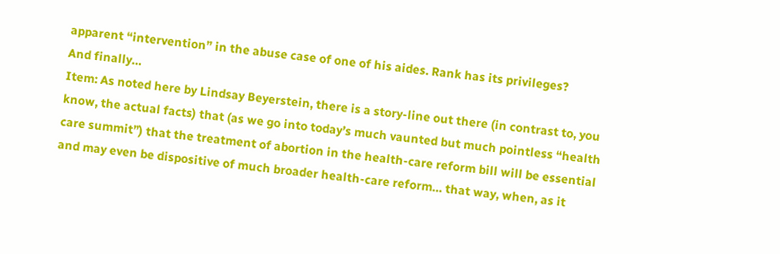apparent “intervention” in the abuse case of one of his aides. Rank has its privileges?
And finally…
Item: As noted here by Lindsay Beyerstein, there is a story-line out there (in contrast to, you know, the actual facts) that (as we go into today’s much vaunted but much pointless “health care summit”) that the treatment of abortion in the health-care reform bill will be essential and may even be dispositive of much broader health-care reform… that way, when, as it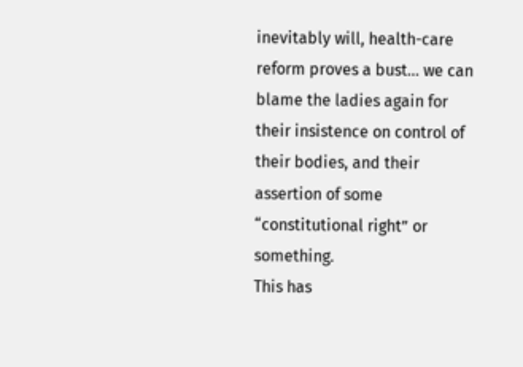inevitably will, health-care reform proves a bust… we can blame the ladies again for their insistence on control of their bodies, and their assertion of some “constitutional right” or something.
This has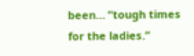been… “tough times for the ladies.”